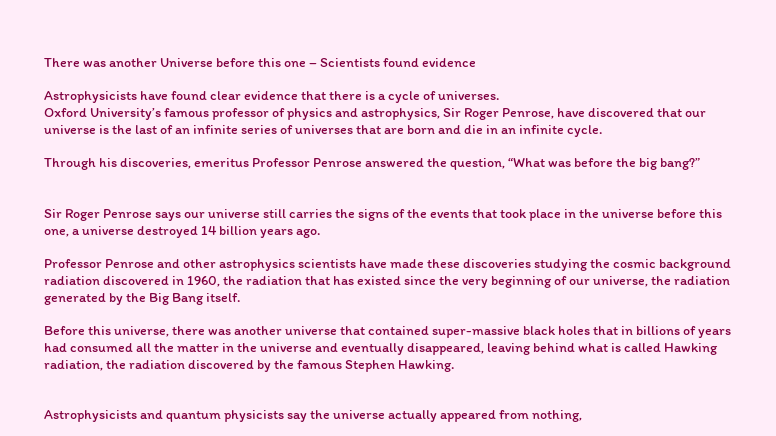There was another Universe before this one – Scientists found evidence

Astrophysicists have found clear evidence that there is a cycle of universes.
Oxford University’s famous professor of physics and astrophysics, Sir Roger Penrose, have discovered that our universe is the last of an infinite series of universes that are born and die in an infinite cycle.

Through his discoveries, emeritus Professor Penrose answered the question, “What was before the big bang?”


Sir Roger Penrose says our universe still carries the signs of the events that took place in the universe before this one, a universe destroyed 14 billion years ago.

Professor Penrose and other astrophysics scientists have made these discoveries studying the cosmic background radiation discovered in 1960, the radiation that has existed since the very beginning of our universe, the radiation generated by the Big Bang itself.

Before this universe, there was another universe that contained super-massive black holes that in billions of years had consumed all the matter in the universe and eventually disappeared, leaving behind what is called Hawking radiation, the radiation discovered by the famous Stephen Hawking.


Astrophysicists and quantum physicists say the universe actually appeared from nothing,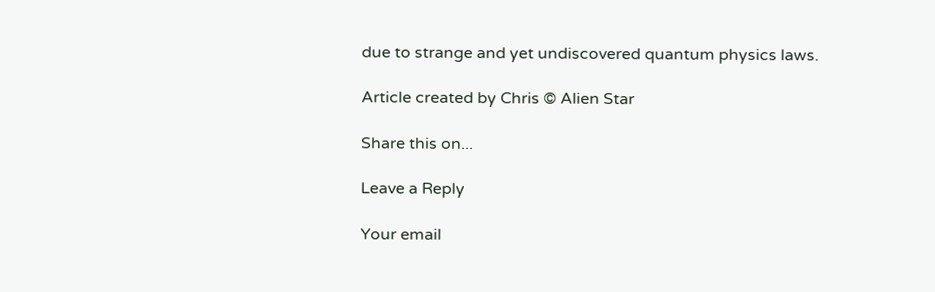due to strange and yet undiscovered quantum physics laws.

Article created by Chris © Alien Star

Share this on...

Leave a Reply

Your email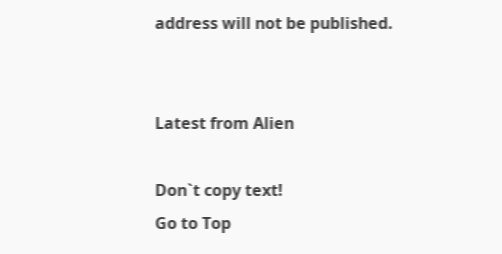address will not be published.


Latest from Alien

Don`t copy text!
Go to Top